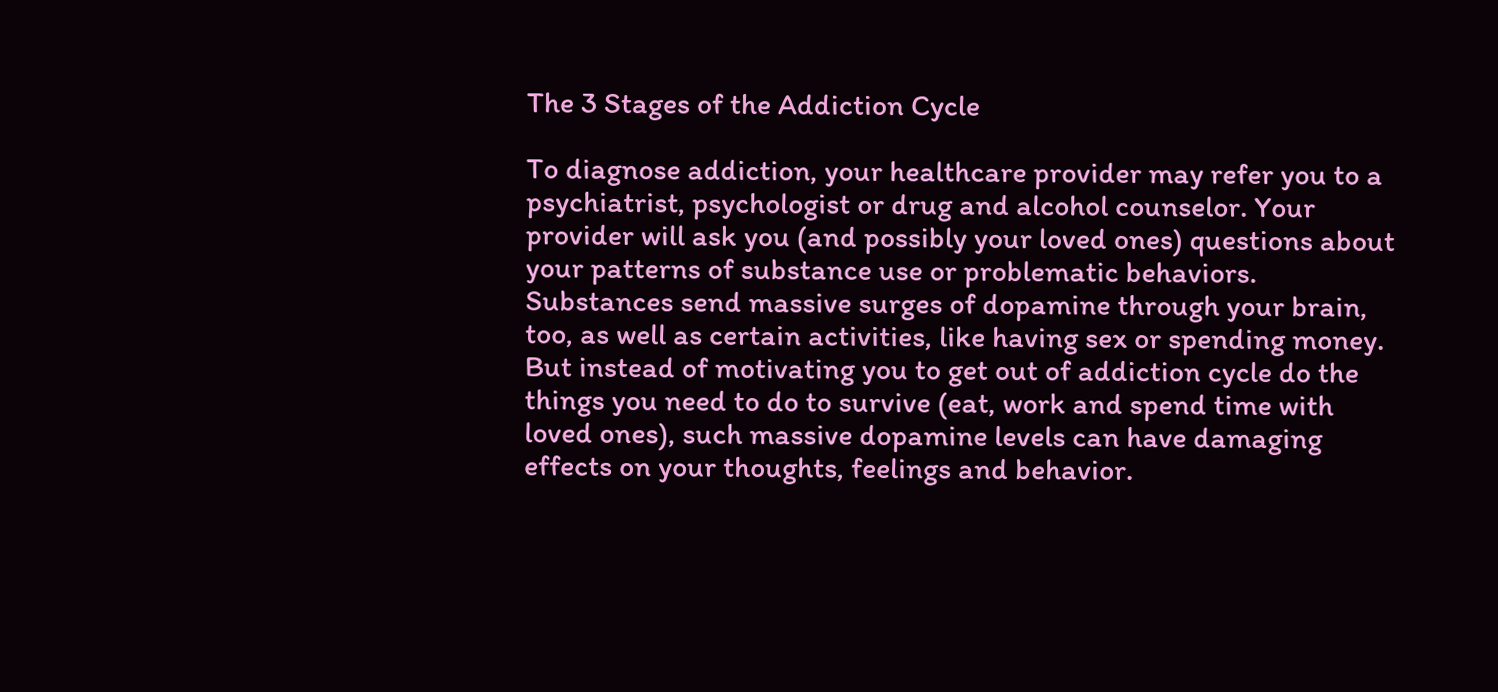The 3 Stages of the Addiction Cycle

To diagnose addiction, your healthcare provider may refer you to a psychiatrist, psychologist or drug and alcohol counselor. Your provider will ask you (and possibly your loved ones) questions about your patterns of substance use or problematic behaviors. Substances send massive surges of dopamine through your brain, too, as well as certain activities, like having sex or spending money. But instead of motivating you to get out of addiction cycle do the things you need to do to survive (eat, work and spend time with loved ones), such massive dopamine levels can have damaging effects on your thoughts, feelings and behavior.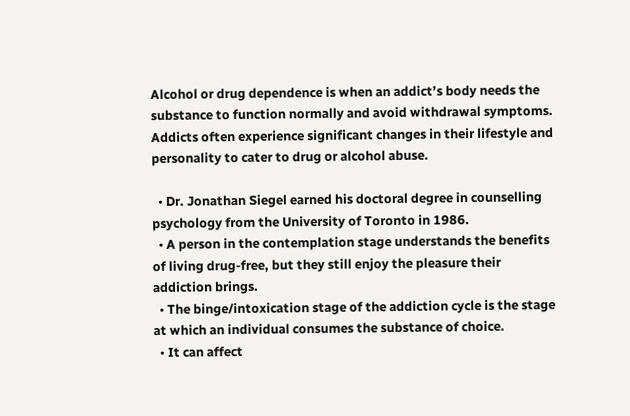Alcohol or drug dependence is when an addict’s body needs the substance to function normally and avoid withdrawal symptoms. Addicts often experience significant changes in their lifestyle and personality to cater to drug or alcohol abuse.

  • Dr. Jonathan Siegel earned his doctoral degree in counselling psychology from the University of Toronto in 1986.
  • A person in the contemplation stage understands the benefits of living drug-free, but they still enjoy the pleasure their addiction brings.
  • The binge/intoxication stage of the addiction cycle is the stage at which an individual consumes the substance of choice.
  • It can affect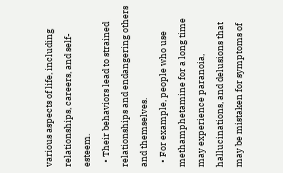various aspects of life, including relationships, careers, and self-esteem.
  • Their behaviors lead to strained relationships and endangering others and themselves.
  • For example, people who use methamphetamine for a long time may experience paranoia, hallucinations, and delusions that may be mistaken for symptoms of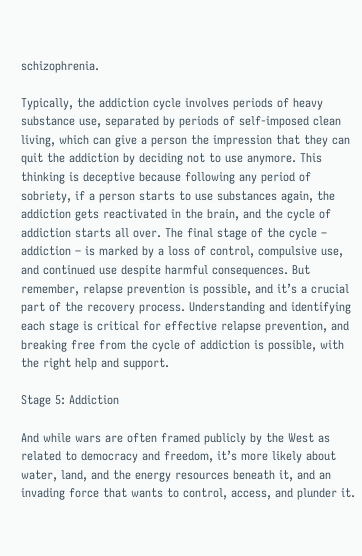schizophrenia.

Typically, the addiction cycle involves periods of heavy substance use, separated by periods of self-imposed clean living, which can give a person the impression that they can quit the addiction by deciding not to use anymore. This thinking is deceptive because following any period of sobriety, if a person starts to use substances again, the addiction gets reactivated in the brain, and the cycle of addiction starts all over. The final stage of the cycle – addiction – is marked by a loss of control, compulsive use, and continued use despite harmful consequences. But remember, relapse prevention is possible, and it’s a crucial part of the recovery process. Understanding and identifying each stage is critical for effective relapse prevention, and breaking free from the cycle of addiction is possible, with the right help and support.

Stage 5: Addiction

And while wars are often framed publicly by the West as related to democracy and freedom, it’s more likely about water, land, and the energy resources beneath it, and an invading force that wants to control, access, and plunder it.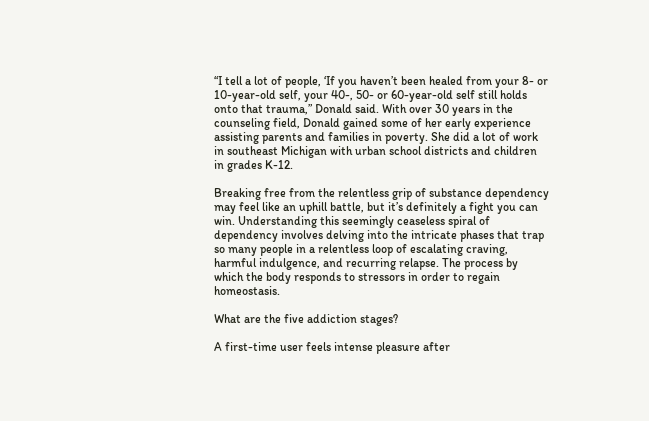“I tell a lot of people, ‘If you haven’t been healed from your 8- or 10-year-old self, your 40-, 50- or 60-year-old self still holds onto that trauma,” Donald said. With over 30 years in the counseling field, Donald gained some of her early experience assisting parents and families in poverty. She did a lot of work in southeast Michigan with urban school districts and children in grades K-12.

Breaking free from the relentless grip of substance dependency may feel like an uphill battle, but it’s definitely a fight you can win. Understanding this seemingly ceaseless spiral of dependency involves delving into the intricate phases that trap so many people in a relentless loop of escalating craving, harmful indulgence, and recurring relapse. The process by which the body responds to stressors in order to regain homeostasis.

What are the five addiction stages?

A first-time user feels intense pleasure after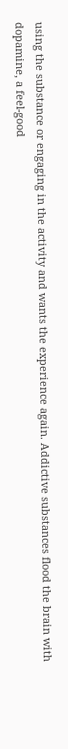using the substance or engaging in the activity and wants the experience again. Addictive substances flood the brain with dopamine, a feel-good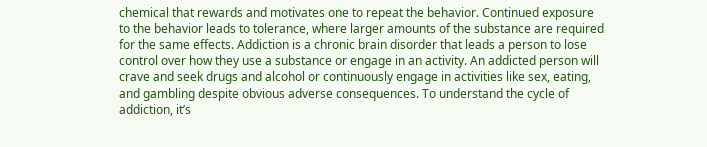chemical that rewards and motivates one to repeat the behavior. Continued exposure to the behavior leads to tolerance, where larger amounts of the substance are required for the same effects. Addiction is a chronic brain disorder that leads a person to lose control over how they use a substance or engage in an activity. An addicted person will crave and seek drugs and alcohol or continuously engage in activities like sex, eating, and gambling despite obvious adverse consequences. To understand the cycle of addiction, it’s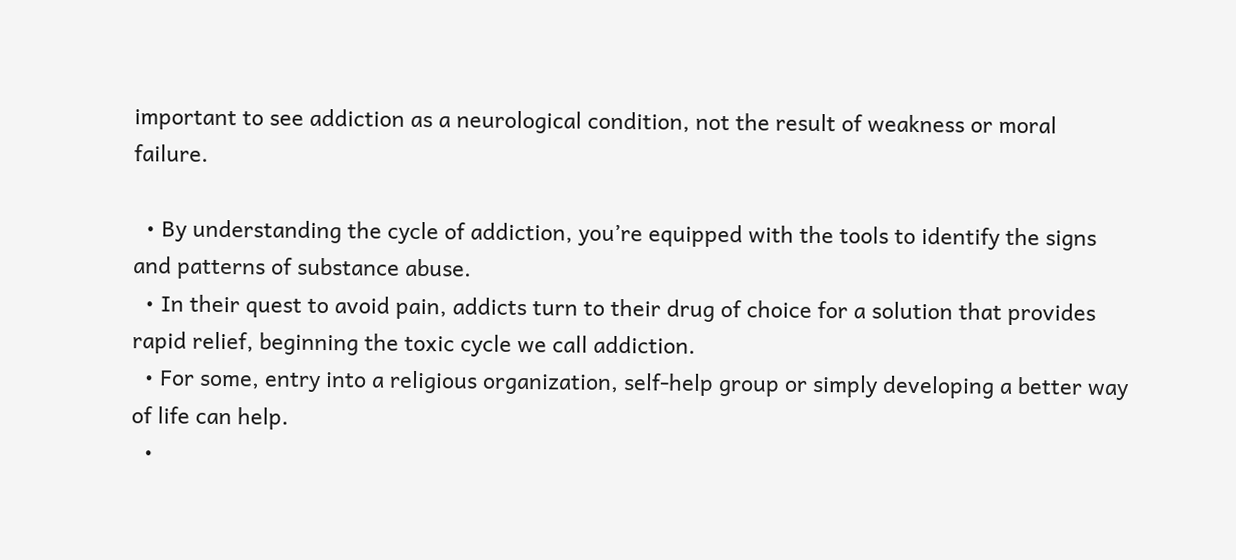important to see addiction as a neurological condition, not the result of weakness or moral failure.

  • By understanding the cycle of addiction, you’re equipped with the tools to identify the signs and patterns of substance abuse.
  • In their quest to avoid pain, addicts turn to their drug of choice for a solution that provides rapid relief, beginning the toxic cycle we call addiction.
  • For some, entry into a religious organization, self-help group or simply developing a better way of life can help.
  •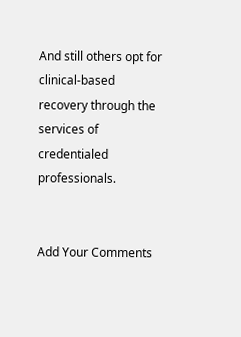And still others opt for clinical-based recovery through the services of credentialed professionals.


Add Your Comments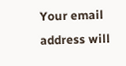Your email address will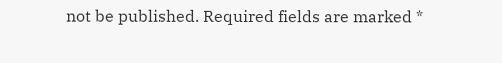not be published. Required fields are marked *